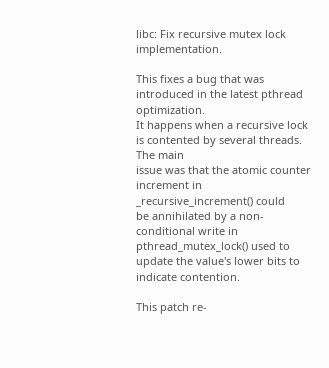libc: Fix recursive mutex lock implementation.

This fixes a bug that was introduced in the latest pthread optimization.
It happens when a recursive lock is contented by several threads. The main
issue was that the atomic counter increment in _recursive_increment() could
be annihilated by a non-conditional write in pthread_mutex_lock() used to
update the value's lower bits to indicate contention.

This patch re-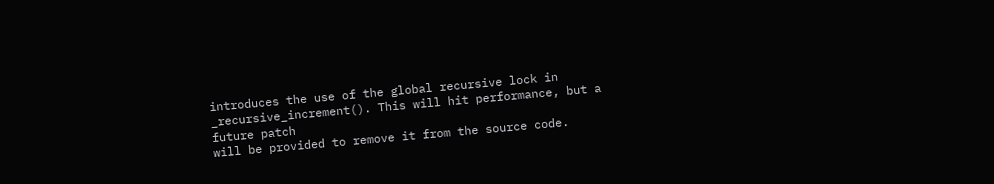introduces the use of the global recursive lock in
_recursive_increment(). This will hit performance, but a future patch
will be provided to remove it from the source code.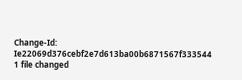Change-Id: Ie22069d376cebf2e7d613ba00b6871567f333544
1 file changed